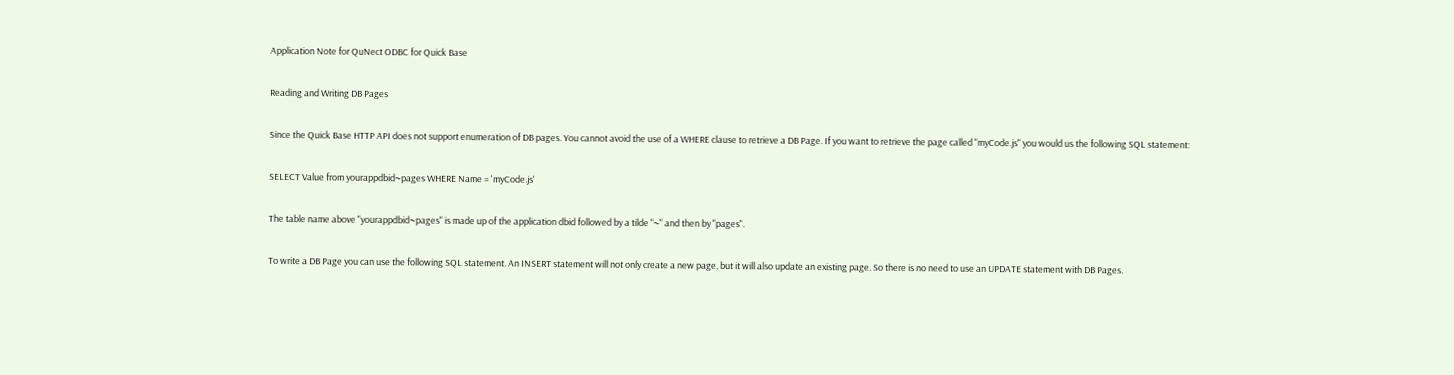Application Note for QuNect ODBC for Quick Base

Reading and Writing DB Pages

Since the Quick Base HTTP API does not support enumeration of DB pages. You cannot avoid the use of a WHERE clause to retrieve a DB Page. If you want to retrieve the page called "myCode.js" you would us the following SQL statement:

SELECT Value from yourappdbid~pages WHERE Name = 'myCode.js'

The table name above "yourappdbid~pages" is made up of the application dbid followed by a tilde "~" and then by "pages".

To write a DB Page you can use the following SQL statement. An INSERT statement will not only create a new page, but it will also update an existing page. So there is no need to use an UPDATE statement with DB Pages.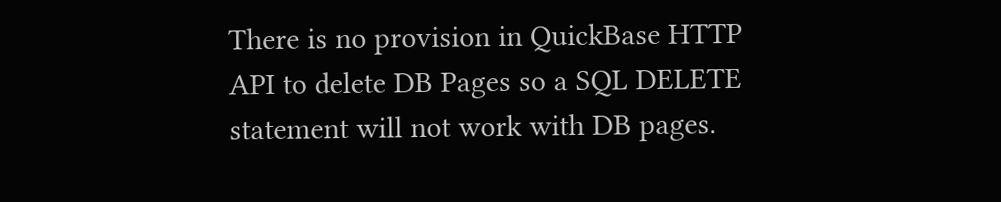There is no provision in QuickBase HTTP API to delete DB Pages so a SQL DELETE statement will not work with DB pages.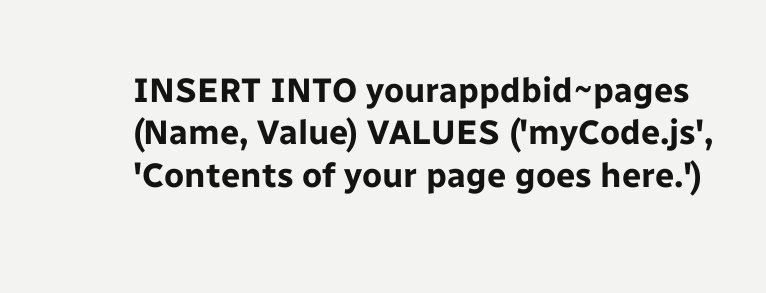INSERT INTO yourappdbid~pages (Name, Value) VALUES ('myCode.js', 'Contents of your page goes here.')